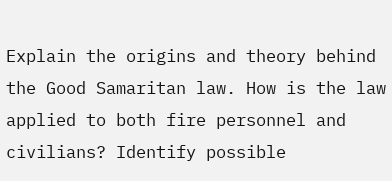Explain the origins and theory behind the Good Samaritan law. How is the law applied to both fire personnel and civilians? Identify possible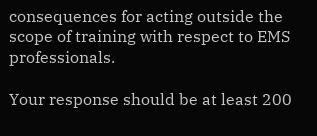consequences for acting outside the scope of training with respect to EMS professionals.

Your response should be at least 200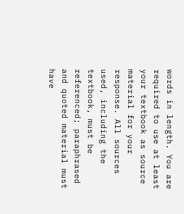words in length. You are required to use at least your textbook as source material for your response. All sources used, including the textbook, must be referenced; paraphrased and quoted material must have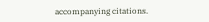accompanying citations.